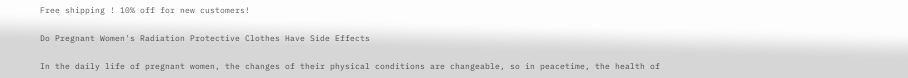Free shipping ! 10% off for new customers!

Do Pregnant Women's Radiation Protective Clothes Have Side Effects

In the daily life of pregnant women, the changes of their physical conditions are changeable, so in peacetime, the health of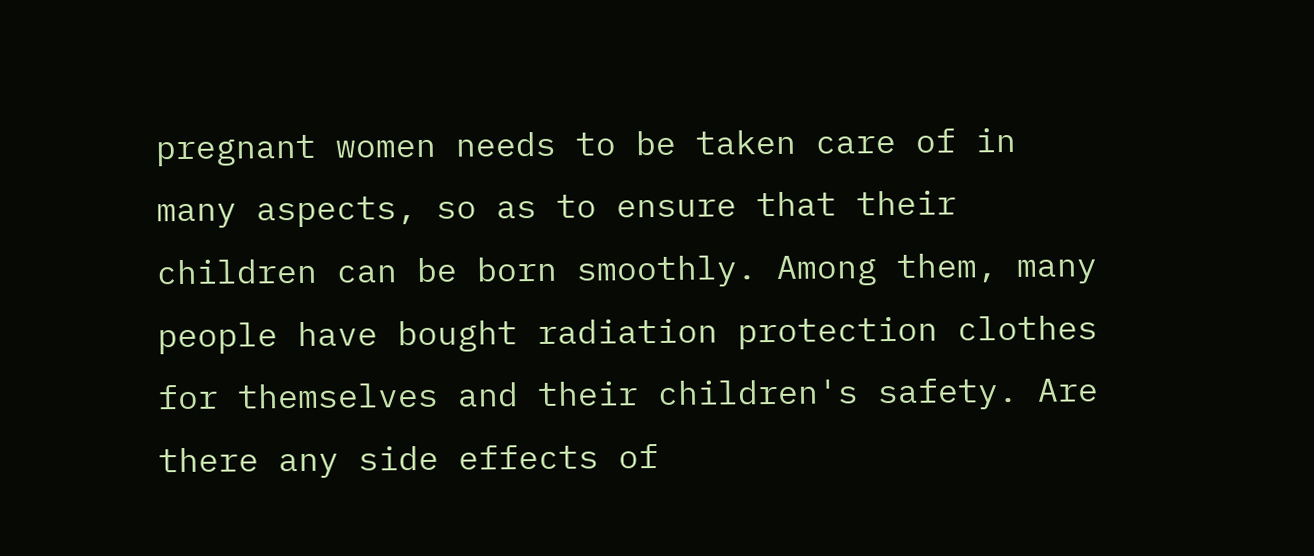pregnant women needs to be taken care of in many aspects, so as to ensure that their children can be born smoothly. Among them, many people have bought radiation protection clothes for themselves and their children's safety. Are there any side effects of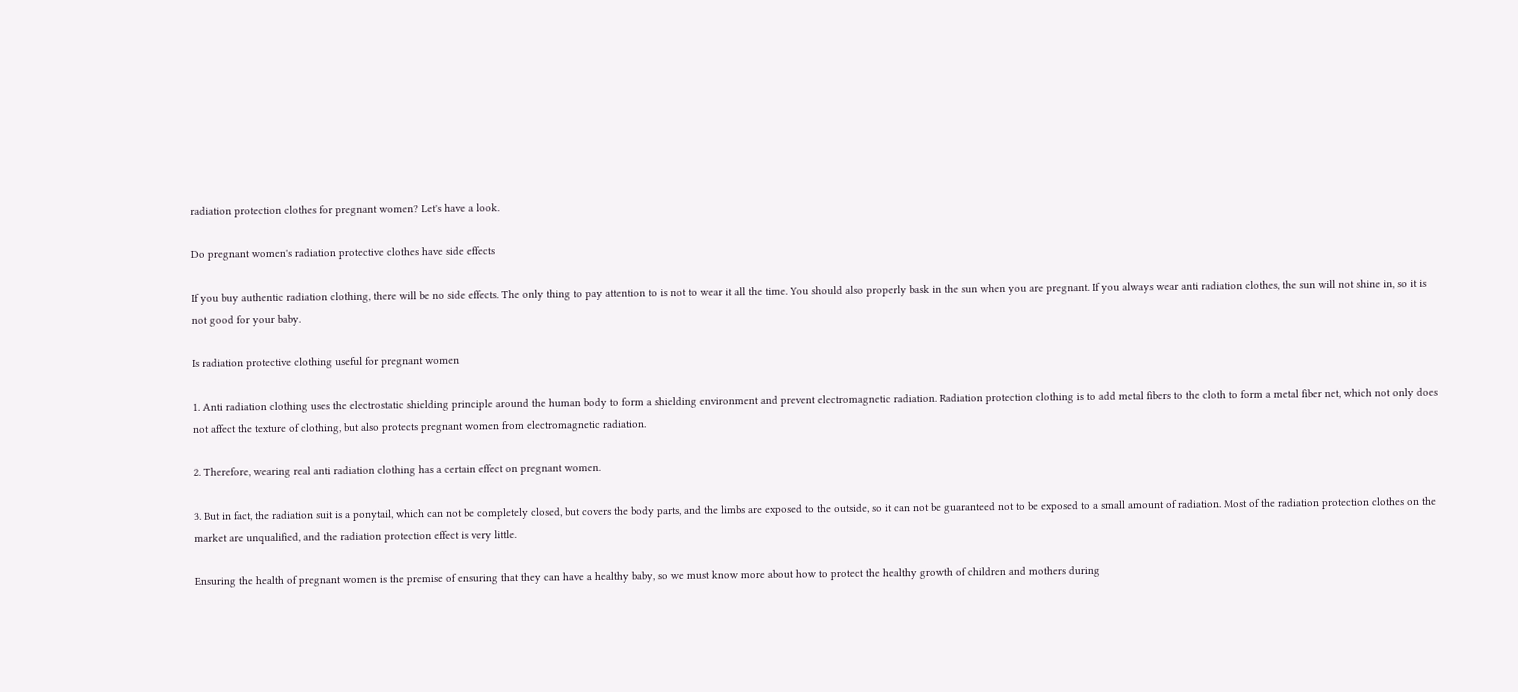radiation protection clothes for pregnant women? Let's have a look.

Do pregnant women's radiation protective clothes have side effects

If you buy authentic radiation clothing, there will be no side effects. The only thing to pay attention to is not to wear it all the time. You should also properly bask in the sun when you are pregnant. If you always wear anti radiation clothes, the sun will not shine in, so it is not good for your baby.

Is radiation protective clothing useful for pregnant women

1. Anti radiation clothing uses the electrostatic shielding principle around the human body to form a shielding environment and prevent electromagnetic radiation. Radiation protection clothing is to add metal fibers to the cloth to form a metal fiber net, which not only does not affect the texture of clothing, but also protects pregnant women from electromagnetic radiation.

2. Therefore, wearing real anti radiation clothing has a certain effect on pregnant women.

3. But in fact, the radiation suit is a ponytail, which can not be completely closed, but covers the body parts, and the limbs are exposed to the outside, so it can not be guaranteed not to be exposed to a small amount of radiation. Most of the radiation protection clothes on the market are unqualified, and the radiation protection effect is very little.

Ensuring the health of pregnant women is the premise of ensuring that they can have a healthy baby, so we must know more about how to protect the healthy growth of children and mothers during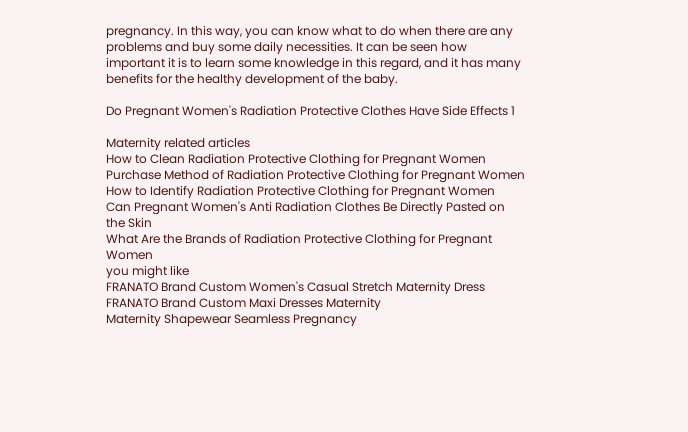pregnancy. In this way, you can know what to do when there are any problems and buy some daily necessities. It can be seen how important it is to learn some knowledge in this regard, and it has many benefits for the healthy development of the baby.

Do Pregnant Women's Radiation Protective Clothes Have Side Effects 1

Maternity related articles
How to Clean Radiation Protective Clothing for Pregnant Women
Purchase Method of Radiation Protective Clothing for Pregnant Women
How to Identify Radiation Protective Clothing for Pregnant Women
Can Pregnant Women's Anti Radiation Clothes Be Directly Pasted on the Skin
What Are the Brands of Radiation Protective Clothing for Pregnant Women
you might like
FRANATO Brand Custom Women's Casual Stretch Maternity Dress
FRANATO Brand Custom Maxi Dresses Maternity
Maternity Shapewear Seamless Pregnancy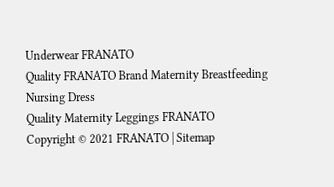Underwear FRANATO
Quality FRANATO Brand Maternity Breastfeeding Nursing Dress
Quality Maternity Leggings FRANATO
Copyright © 2021 FRANATO | Sitemap